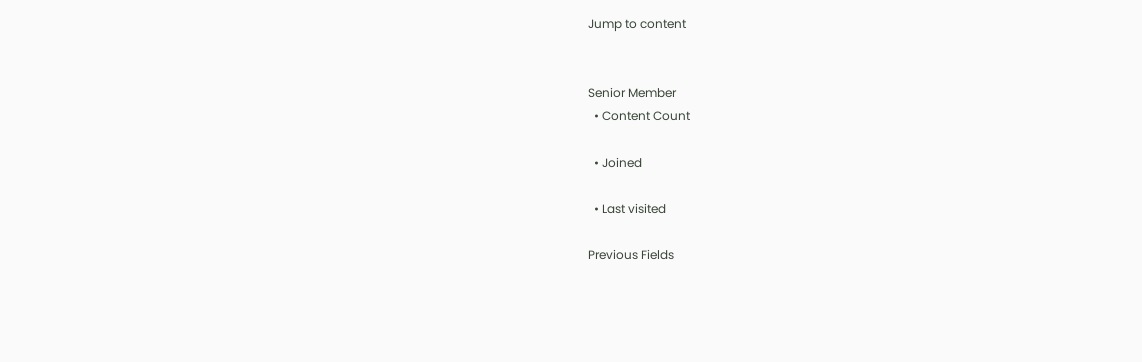Jump to content


Senior Member
  • Content Count

  • Joined

  • Last visited

Previous Fields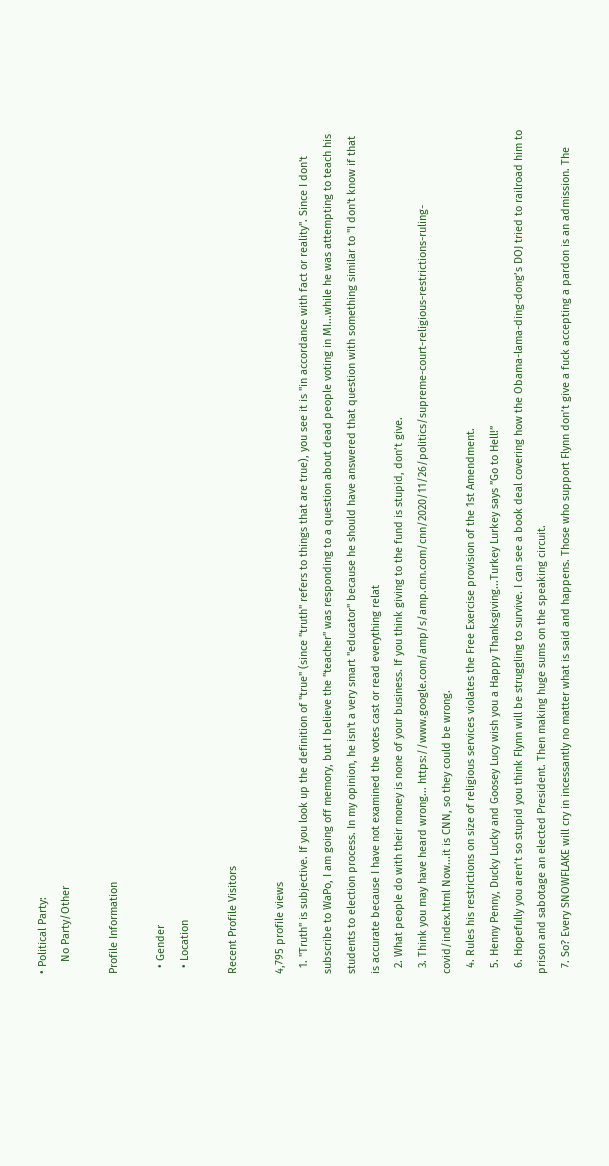• Political Party:
    No Party/Other

Profile Information

  • Gender
  • Location

Recent Profile Visitors

4,795 profile views
  1. "Truth" is subjective. If you look up the definition of "true" (since "truth" refers to things that are true), you see it is "in accordance with fact or reality". Since I don't subscribe to WaPo, I am going off memory, but I believe the "teacher" was responding to a question about dead people voting in MI...while he was attempting to teach his students to election process. In my opinion, he isn't a very smart "educator" because he should have answered that question with something similar to "I don't know if that is accurate because I have not examined the votes cast or read everything relat
  2. What people do with their money is none of your business. If you think giving to the fund is stupid, don’t give.
  3. Think you may have heard wrong... https://www.google.com/amp/s/amp.cnn.com/cnn/2020/11/26/politics/supreme-court-religious-restrictions-ruling-covid/index.html Now...it is CNN, so they could be wrong.
  4. Rules his restrictions on size of religious services violates the Free Exercise provision of the 1st Amendment.
  5. Henny Penny, Ducky Lucky and Goosey Lucy wish you a Happy Thanksgiving...Turkey Lurkey says ”Go to Hell!”
  6. Hopefully you aren’t so stupid you think Flynn will be struggling to survive. I can see a book deal covering how the Obama-lama-ding-dong’s DOJ tried to railroad him to prison and sabotage an elected President. Then making huge sums on the speaking circuit.
  7. So? Every SNOWFLAKE will cry in incessantly no matter what is said and happens. Those who support Flynn don’t give a fuck accepting a pardon is an admission. The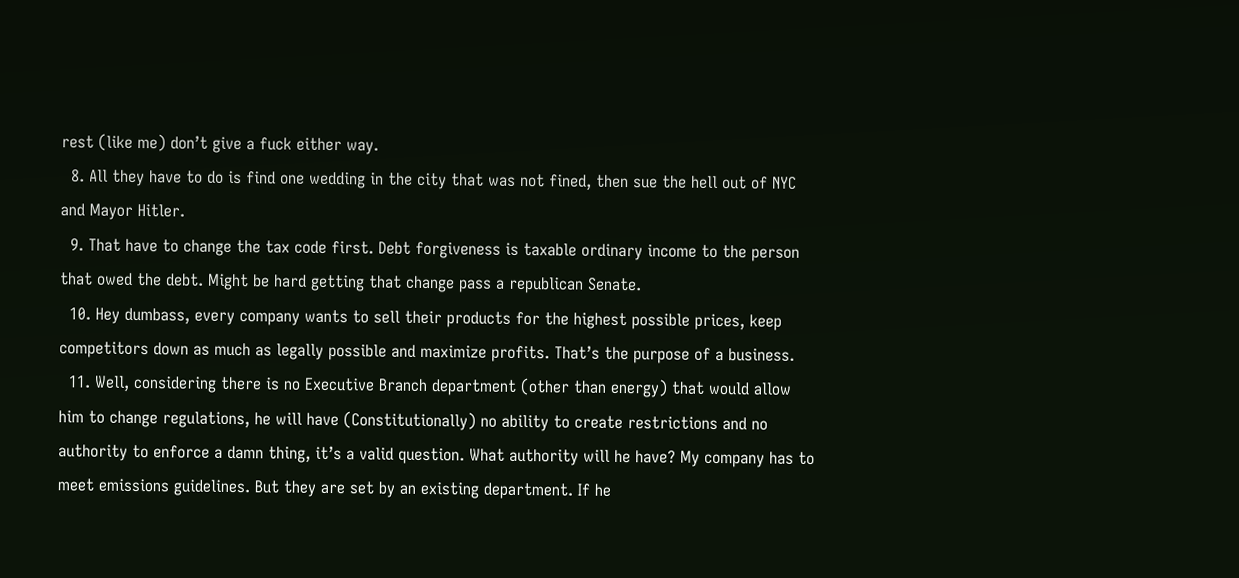rest (like me) don’t give a fuck either way.
  8. All they have to do is find one wedding in the city that was not fined, then sue the hell out of NYC and Mayor Hitler.
  9. That have to change the tax code first. Debt forgiveness is taxable ordinary income to the person that owed the debt. Might be hard getting that change pass a republican Senate.
  10. Hey dumbass, every company wants to sell their products for the highest possible prices, keep competitors down as much as legally possible and maximize profits. That’s the purpose of a business.
  11. Well, considering there is no Executive Branch department (other than energy) that would allow him to change regulations, he will have (Constitutionally) no ability to create restrictions and no authority to enforce a damn thing, it’s a valid question. What authority will he have? My company has to meet emissions guidelines. But they are set by an existing department. If he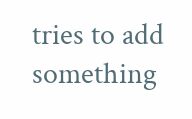tries to add something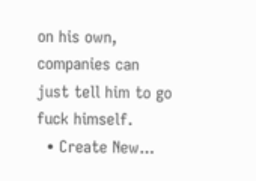on his own, companies can just tell him to go fuck himself.
  • Create New...